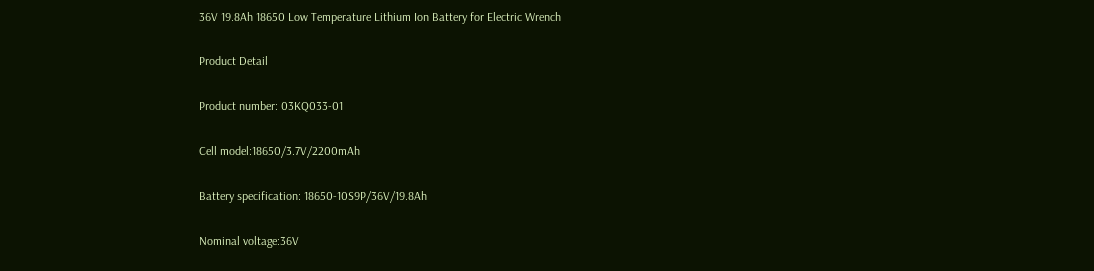36V 19.8Ah 18650 Low Temperature Lithium Ion Battery for Electric Wrench

Product Detail

Product number: 03KQ033-01

Cell model:18650/3.7V/2200mAh

Battery specification: 18650-10S9P/36V/19.8Ah

Nominal voltage:36V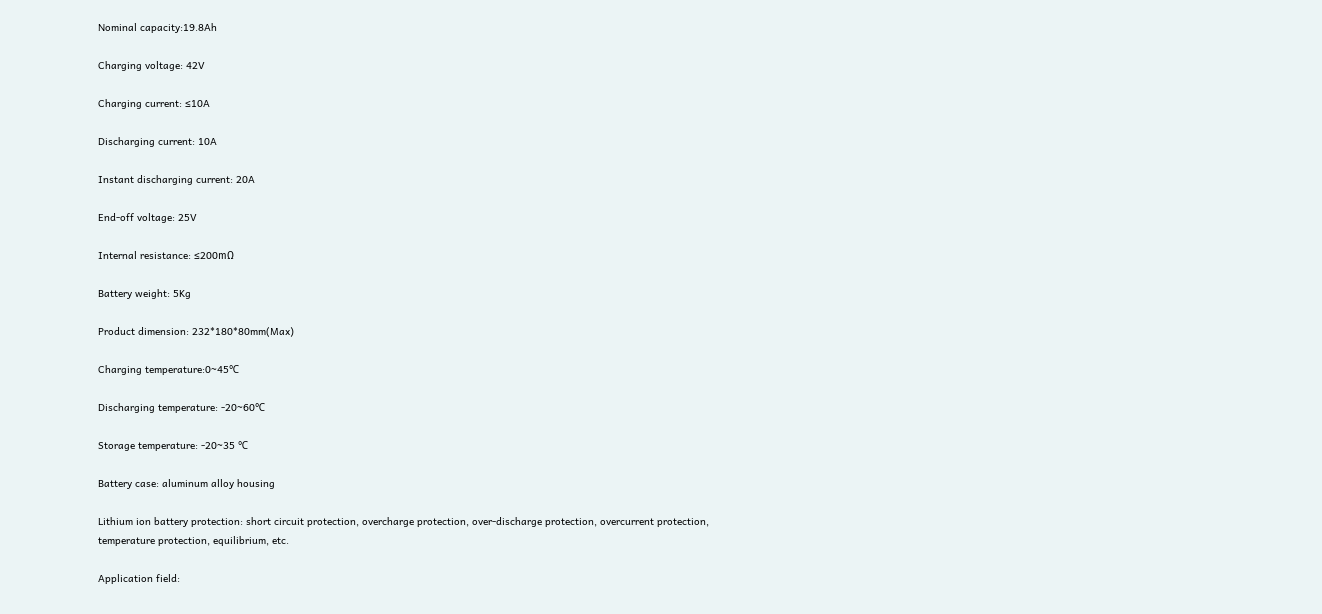Nominal capacity:19.8Ah

Charging voltage: 42V

Charging current: ≤10A

Discharging current: 10A

Instant discharging current: 20A

End-off voltage: 25V

Internal resistance: ≤200mΩ

Battery weight: 5Kg

Product dimension: 232*180*80mm(Max)

Charging temperature:0~45℃

Discharging temperature: -20~60℃

Storage temperature: -20~35 ℃

Battery case: aluminum alloy housing

Lithium ion battery protection: short circuit protection, overcharge protection, over-discharge protection, overcurrent protection, temperature protection, equilibrium, etc.

Application field: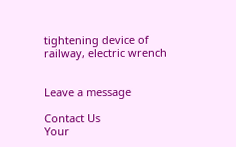tightening device of railway, electric wrench


Leave a message

Contact Us
Your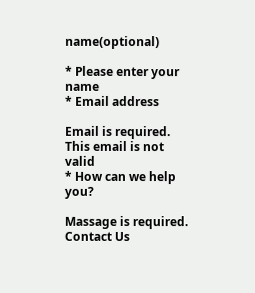name(optional)

* Please enter your name
* Email address

Email is required. This email is not valid
* How can we help you?

Massage is required.
Contact Us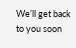We’ll get back to you soon